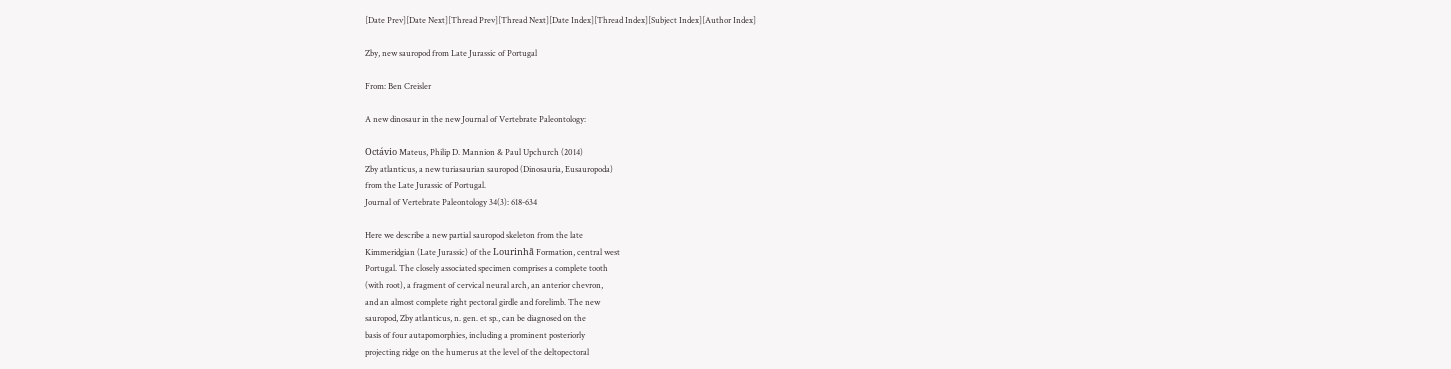[Date Prev][Date Next][Thread Prev][Thread Next][Date Index][Thread Index][Subject Index][Author Index]

Zby, new sauropod from Late Jurassic of Portugal

From: Ben Creisler

A new dinosaur in the new Journal of Vertebrate Paleontology:

Octávio Mateus, Philip D. Mannion & Paul Upchurch (2014)
Zby atlanticus, a new turiasaurian sauropod (Dinosauria, Eusauropoda)
from the Late Jurassic of Portugal.
Journal of Vertebrate Paleontology 34(3): 618-634

Here we describe a new partial sauropod skeleton from the late
Kimmeridgian (Late Jurassic) of the Lourinhã Formation, central west
Portugal. The closely associated specimen comprises a complete tooth
(with root), a fragment of cervical neural arch, an anterior chevron,
and an almost complete right pectoral girdle and forelimb. The new
sauropod, Zby atlanticus, n. gen. et sp., can be diagnosed on the
basis of four autapomorphies, including a prominent posteriorly
projecting ridge on the humerus at the level of the deltopectoral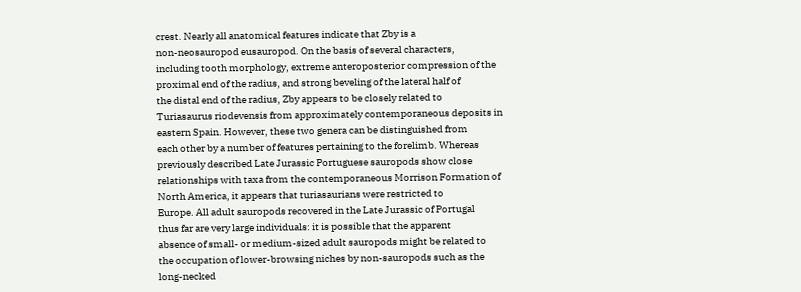crest. Nearly all anatomical features indicate that Zby is a
non-neosauropod eusauropod. On the basis of several characters,
including tooth morphology, extreme anteroposterior compression of the
proximal end of the radius, and strong beveling of the lateral half of
the distal end of the radius, Zby appears to be closely related to
Turiasaurus riodevensis from approximately contemporaneous deposits in
eastern Spain. However, these two genera can be distinguished from
each other by a number of features pertaining to the forelimb. Whereas
previously described Late Jurassic Portuguese sauropods show close
relationships with taxa from the contemporaneous Morrison Formation of
North America, it appears that turiasaurians were restricted to
Europe. All adult sauropods recovered in the Late Jurassic of Portugal
thus far are very large individuals: it is possible that the apparent
absence of small- or medium-sized adult sauropods might be related to
the occupation of lower-browsing niches by non-sauropods such as the
long-necked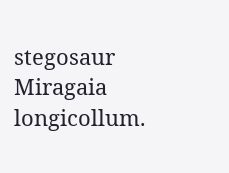stegosaur Miragaia longicollum.